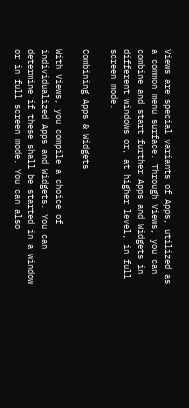Views are special variants of Apps, utilized as a common menu surface. Through Views, you can combine and start further Apps and Widgets in different windows or, at higher level, in full screen mode.

Combining Apps & Widgets

With Views, you compile a choice of individualized Apps and Widgets. You can determine if these shall be started in a window or in full screen mode. You can also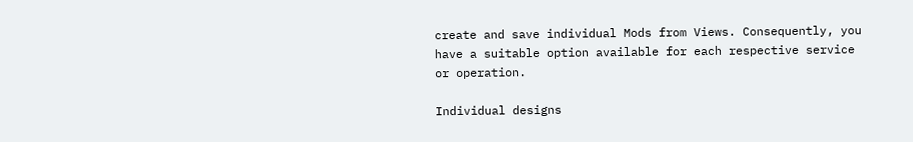create and save individual Mods from Views. Consequently, you have a suitable option available for each respective service or operation.

Individual designs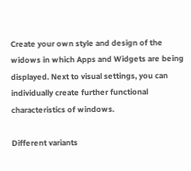Create your own style and design of the widows in which Apps and Widgets are being displayed. Next to visual settings, you can individually create further functional characteristics of windows.

Different variants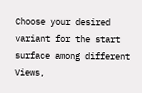Choose your desired variant for the start surface among different Views,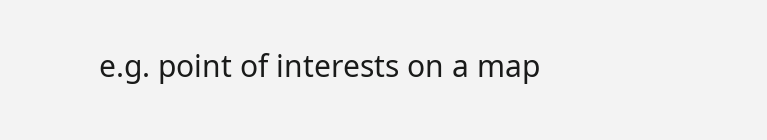e.g. point of interests on a map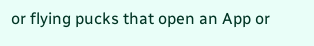or flying pucks that open an App or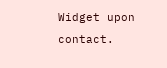Widget upon contact.